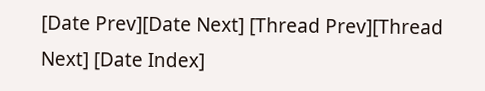[Date Prev][Date Next] [Thread Prev][Thread Next] [Date Index]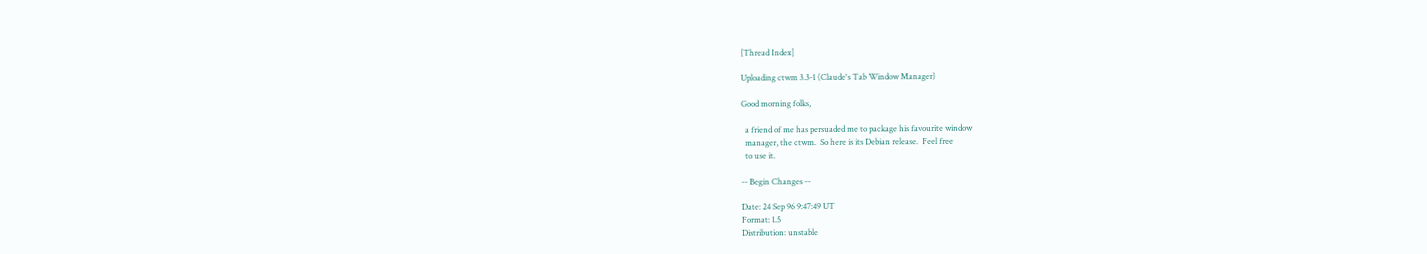[Thread Index]

Uploading ctwm 3.3-1 (Claude's Tab Window Manager)

Good morning folks,

  a friend of me has persuaded me to package his favourite window
  manager, the ctwm.  So here is its Debian release.  Feel free
  to use it.

-- Begin Changes --

Date: 24 Sep 96 9:47:49 UT
Format: 1.5
Distribution: unstable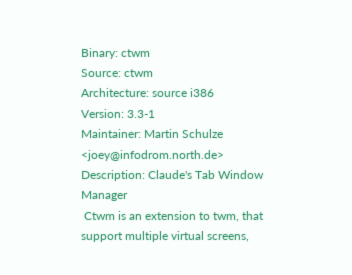Binary: ctwm
Source: ctwm
Architecture: source i386
Version: 3.3-1
Maintainer: Martin Schulze <joey@infodrom.north.de>
Description: Claude's Tab Window Manager
 Ctwm is an extension to twm, that support multiple virtual screens,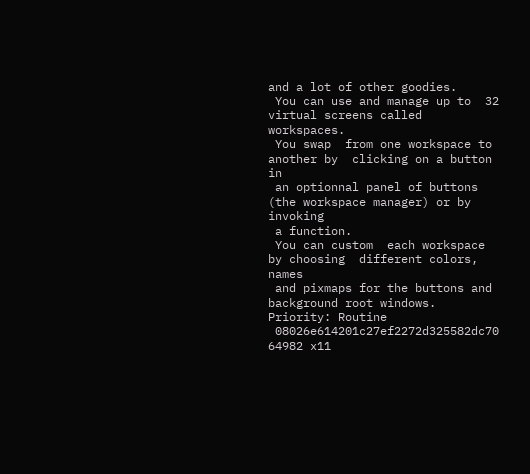and a lot of other goodies.
 You can use and manage up to  32 virtual screens called workspaces.
 You swap  from one workspace to another by  clicking on a button in
 an optionnal panel of buttons (the workspace manager) or by invoking
 a function.
 You can custom  each workspace by choosing  different colors, names
 and pixmaps for the buttons and background root windows.
Priority: Routine
 08026e614201c27ef2272d325582dc70 64982 x11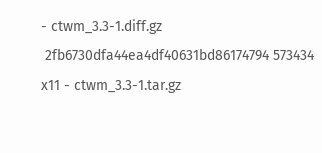- ctwm_3.3-1.diff.gz
 2fb6730dfa44ea4df40631bd86174794 573434 x11 - ctwm_3.3-1.tar.gz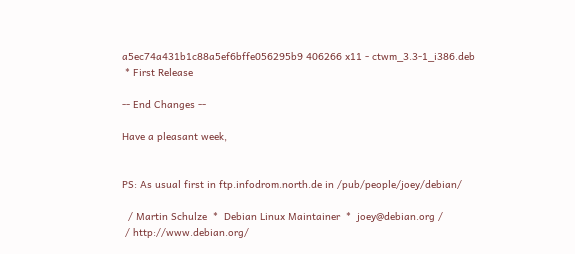a5ec74a431b1c88a5ef6bffe056295b9 406266 x11 - ctwm_3.3-1_i386.deb
 * First Release

-- End Changes --

Have a pleasant week,


PS: As usual first in ftp.infodrom.north.de in /pub/people/joey/debian/

  / Martin Schulze  *  Debian Linux Maintainer  *  joey@debian.org /
 / http://www.debian.org/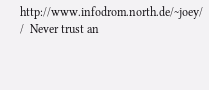http://www.infodrom.north.de/~joey/
/  Never trust an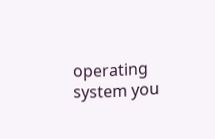operating system you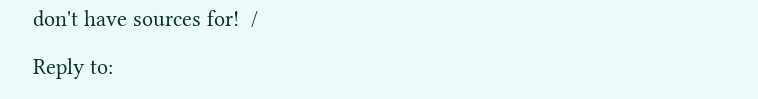don't have sources for!  /

Reply to: